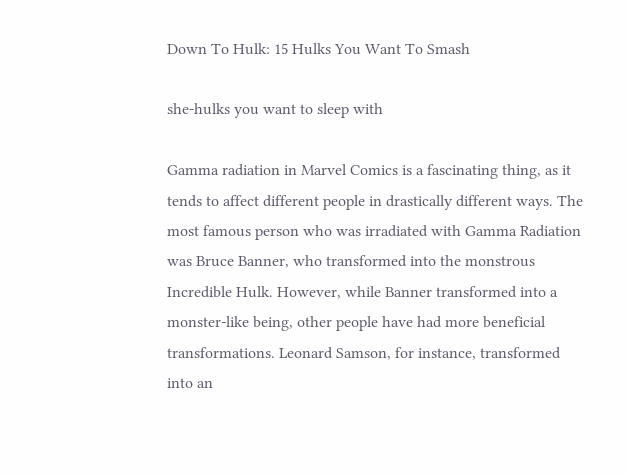Down To Hulk: 15 Hulks You Want To Smash

she-hulks you want to sleep with

Gamma radiation in Marvel Comics is a fascinating thing, as it tends to affect different people in drastically different ways. The most famous person who was irradiated with Gamma Radiation was Bruce Banner, who transformed into the monstrous Incredible Hulk. However, while Banner transformed into a monster-like being, other people have had more beneficial transformations. Leonard Samson, for instance, transformed into an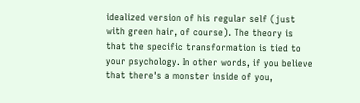idealized version of his regular self (just with green hair, of course). The theory is that the specific transformation is tied to your psychology. In other words, if you believe that there's a monster inside of you,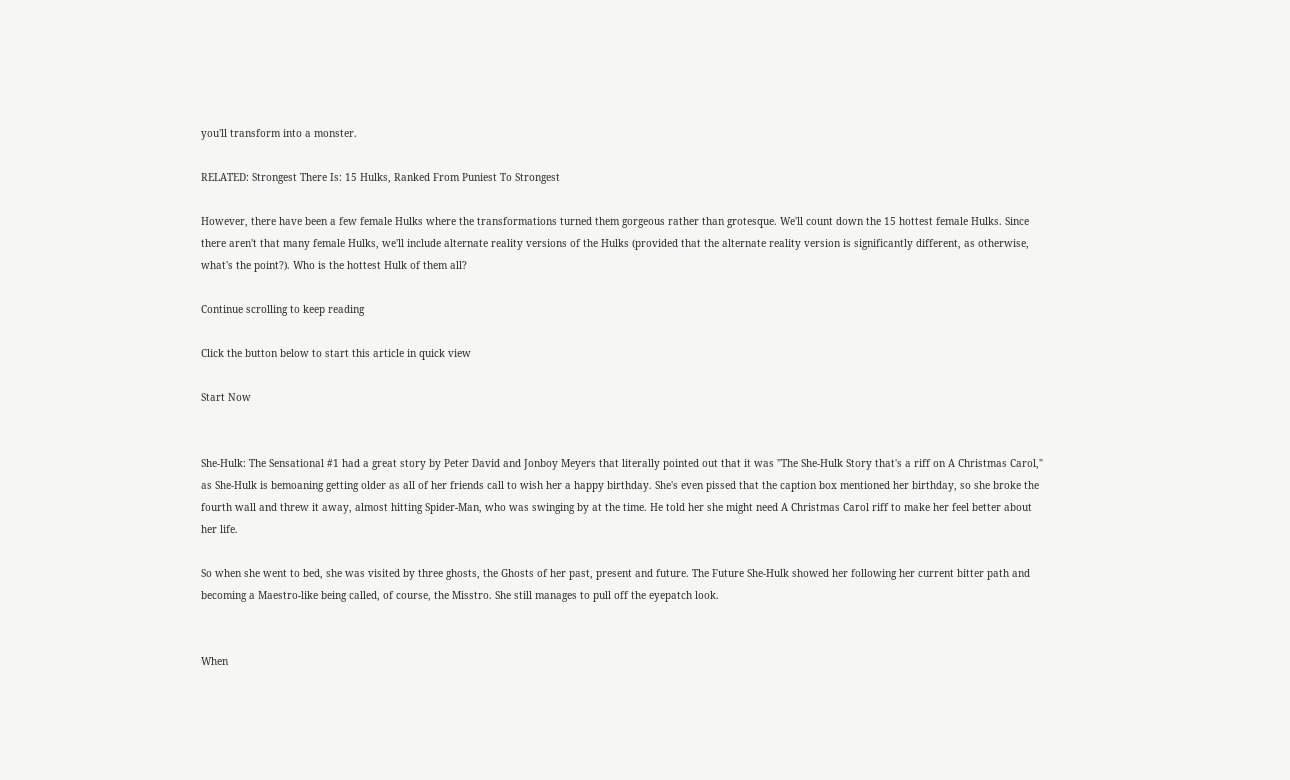you'll transform into a monster.

RELATED: Strongest There Is: 15 Hulks, Ranked From Puniest To Strongest

However, there have been a few female Hulks where the transformations turned them gorgeous rather than grotesque. We'll count down the 15 hottest female Hulks. Since there aren't that many female Hulks, we'll include alternate reality versions of the Hulks (provided that the alternate reality version is significantly different, as otherwise, what's the point?). Who is the hottest Hulk of them all?

Continue scrolling to keep reading

Click the button below to start this article in quick view

Start Now


She-Hulk: The Sensational #1 had a great story by Peter David and Jonboy Meyers that literally pointed out that it was "The She-Hulk Story that's a riff on A Christmas Carol," as She-Hulk is bemoaning getting older as all of her friends call to wish her a happy birthday. She's even pissed that the caption box mentioned her birthday, so she broke the fourth wall and threw it away, almost hitting Spider-Man, who was swinging by at the time. He told her she might need A Christmas Carol riff to make her feel better about her life.

So when she went to bed, she was visited by three ghosts, the Ghosts of her past, present and future. The Future She-Hulk showed her following her current bitter path and becoming a Maestro-like being called, of course, the Misstro. She still manages to pull off the eyepatch look.


When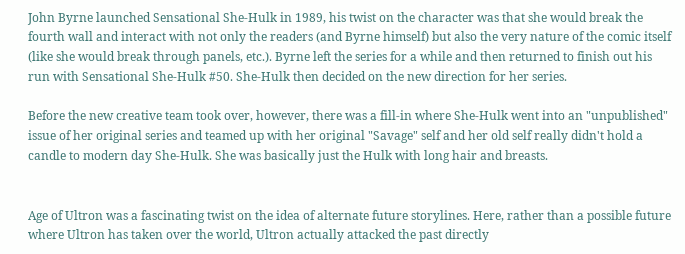John Byrne launched Sensational She-Hulk in 1989, his twist on the character was that she would break the fourth wall and interact with not only the readers (and Byrne himself) but also the very nature of the comic itself (like she would break through panels, etc.). Byrne left the series for a while and then returned to finish out his run with Sensational She-Hulk #50. She-Hulk then decided on the new direction for her series.

Before the new creative team took over, however, there was a fill-in where She-Hulk went into an "unpublished" issue of her original series and teamed up with her original "Savage" self and her old self really didn't hold a candle to modern day She-Hulk. She was basically just the Hulk with long hair and breasts.


Age of Ultron was a fascinating twist on the idea of alternate future storylines. Here, rather than a possible future where Ultron has taken over the world, Ultron actually attacked the past directly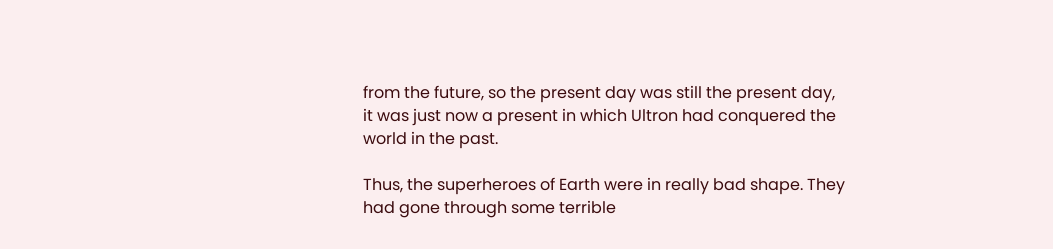from the future, so the present day was still the present day, it was just now a present in which Ultron had conquered the world in the past.

Thus, the superheroes of Earth were in really bad shape. They had gone through some terrible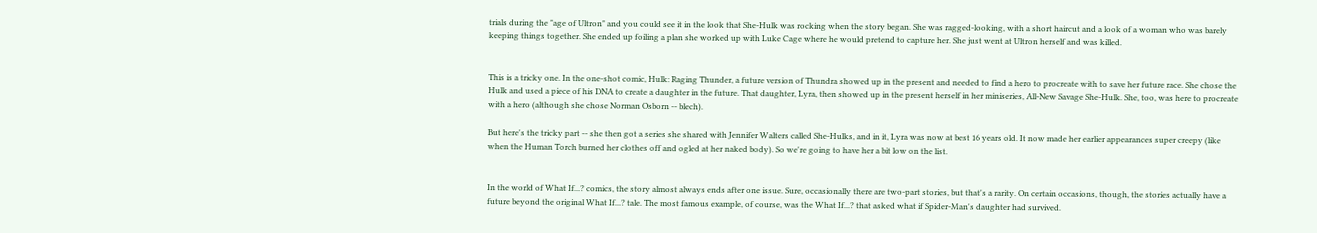trials during the "age of Ultron" and you could see it in the look that She-Hulk was rocking when the story began. She was ragged-looking, with a short haircut and a look of a woman who was barely keeping things together. She ended up foiling a plan she worked up with Luke Cage where he would pretend to capture her. She just went at Ultron herself and was killed.


This is a tricky one. In the one-shot comic, Hulk: Raging Thunder, a future version of Thundra showed up in the present and needed to find a hero to procreate with to save her future race. She chose the Hulk and used a piece of his DNA to create a daughter in the future. That daughter, Lyra, then showed up in the present herself in her miniseries, All-New Savage She-Hulk. She, too, was here to procreate with a hero (although she chose Norman Osborn -- blech).

But here's the tricky part -- she then got a series she shared with Jennifer Walters called She-Hulks, and in it, Lyra was now at best 16 years old. It now made her earlier appearances super creepy (like when the Human Torch burned her clothes off and ogled at her naked body). So we're going to have her a bit low on the list.


In the world of What If...? comics, the story almost always ends after one issue. Sure, occasionally there are two-part stories, but that's a rarity. On certain occasions, though, the stories actually have a future beyond the original What If...? tale. The most famous example, of course, was the What If...? that asked what if Spider-Man's daughter had survived.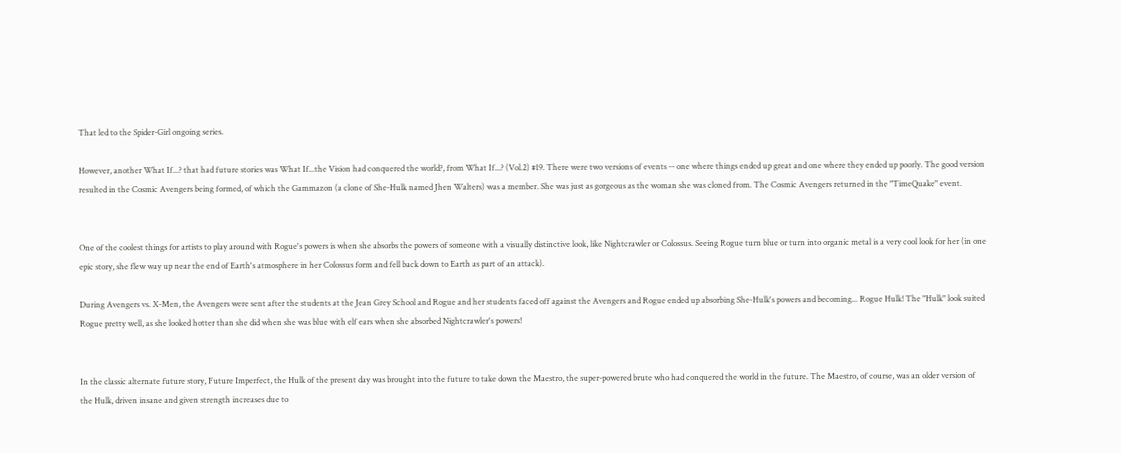That led to the Spider-Girl ongoing series.

However, another What If...? that had future stories was What If...the Vision had conquered the world?, from What If...? (Vol.2) #19. There were two versions of events -- one where things ended up great and one where they ended up poorly. The good version resulted in the Cosmic Avengers being formed, of which the Gammazon (a clone of She-Hulk named Jhen Walters) was a member. She was just as gorgeous as the woman she was cloned from. The Cosmic Avengers returned in the "TimeQuake" event.


One of the coolest things for artists to play around with Rogue's powers is when she absorbs the powers of someone with a visually distinctive look, like Nightcrawler or Colossus. Seeing Rogue turn blue or turn into organic metal is a very cool look for her (in one epic story, she flew way up near the end of Earth's atmosphere in her Colossus form and fell back down to Earth as part of an attack).

During Avengers vs. X-Men, the Avengers were sent after the students at the Jean Grey School and Rogue and her students faced off against the Avengers and Rogue ended up absorbing She-Hulk's powers and becoming... Rogue Hulk! The "Hulk" look suited Rogue pretty well, as she looked hotter than she did when she was blue with elf ears when she absorbed Nightcrawler's powers!


In the classic alternate future story, Future Imperfect, the Hulk of the present day was brought into the future to take down the Maestro, the super-powered brute who had conquered the world in the future. The Maestro, of course, was an older version of the Hulk, driven insane and given strength increases due to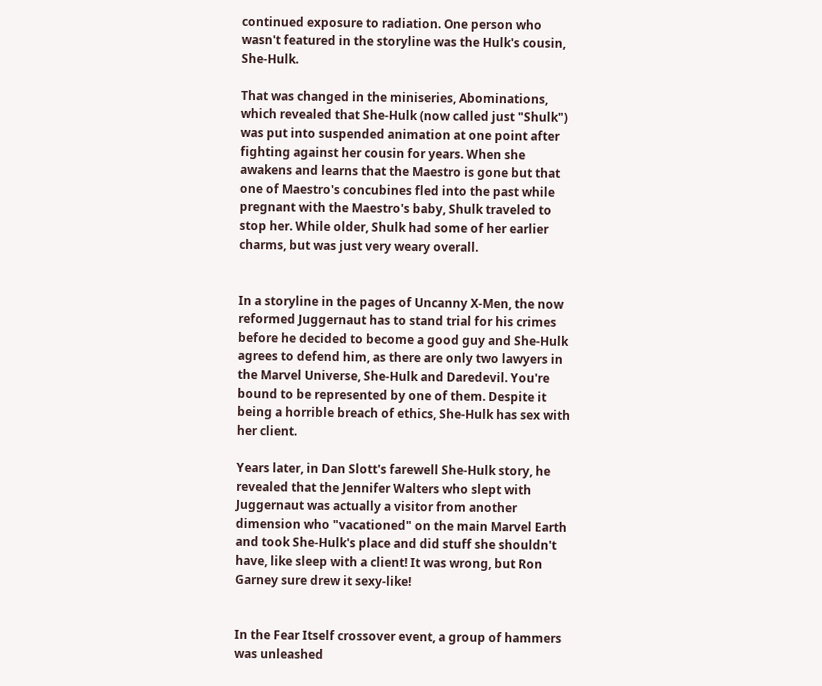continued exposure to radiation. One person who wasn't featured in the storyline was the Hulk's cousin, She-Hulk.

That was changed in the miniseries, Abominations, which revealed that She-Hulk (now called just "Shulk") was put into suspended animation at one point after fighting against her cousin for years. When she awakens and learns that the Maestro is gone but that one of Maestro's concubines fled into the past while pregnant with the Maestro's baby, Shulk traveled to stop her. While older, Shulk had some of her earlier charms, but was just very weary overall.


In a storyline in the pages of Uncanny X-Men, the now reformed Juggernaut has to stand trial for his crimes before he decided to become a good guy and She-Hulk agrees to defend him, as there are only two lawyers in the Marvel Universe, She-Hulk and Daredevil. You're bound to be represented by one of them. Despite it being a horrible breach of ethics, She-Hulk has sex with her client.

Years later, in Dan Slott's farewell She-Hulk story, he revealed that the Jennifer Walters who slept with Juggernaut was actually a visitor from another dimension who "vacationed" on the main Marvel Earth and took She-Hulk's place and did stuff she shouldn't have, like sleep with a client! It was wrong, but Ron Garney sure drew it sexy-like!


In the Fear Itself crossover event, a group of hammers was unleashed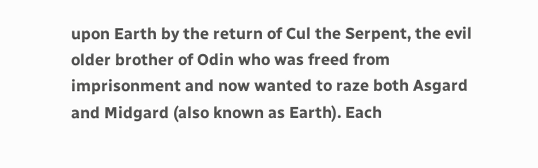upon Earth by the return of Cul the Serpent, the evil older brother of Odin who was freed from imprisonment and now wanted to raze both Asgard and Midgard (also known as Earth). Each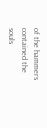of the hammers contained the souls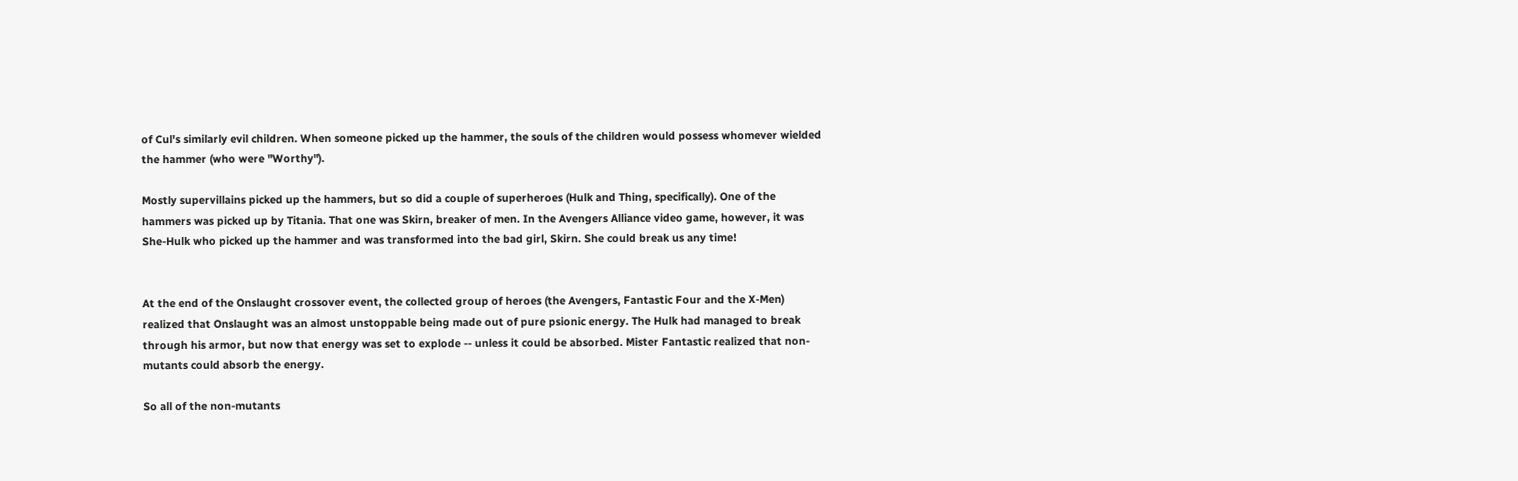of Cul's similarly evil children. When someone picked up the hammer, the souls of the children would possess whomever wielded the hammer (who were "Worthy").

Mostly supervillains picked up the hammers, but so did a couple of superheroes (Hulk and Thing, specifically). One of the hammers was picked up by Titania. That one was Skirn, breaker of men. In the Avengers Alliance video game, however, it was She-Hulk who picked up the hammer and was transformed into the bad girl, Skirn. She could break us any time!


At the end of the Onslaught crossover event, the collected group of heroes (the Avengers, Fantastic Four and the X-Men) realized that Onslaught was an almost unstoppable being made out of pure psionic energy. The Hulk had managed to break through his armor, but now that energy was set to explode -- unless it could be absorbed. Mister Fantastic realized that non-mutants could absorb the energy.

So all of the non-mutants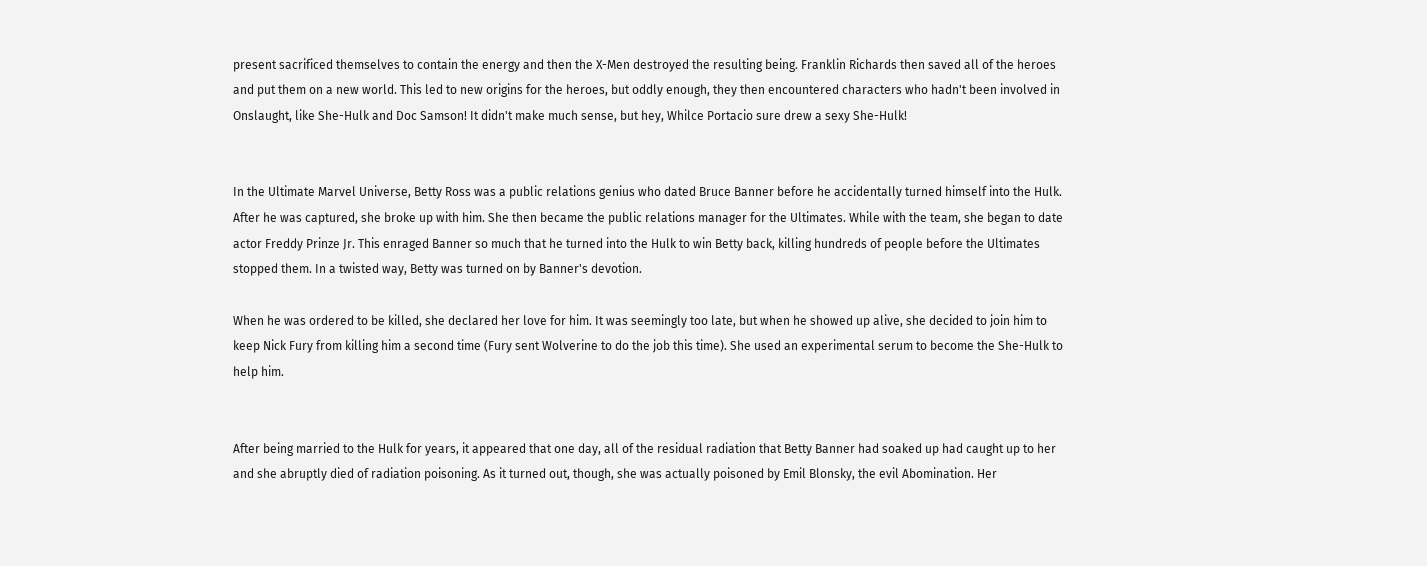present sacrificed themselves to contain the energy and then the X-Men destroyed the resulting being. Franklin Richards then saved all of the heroes and put them on a new world. This led to new origins for the heroes, but oddly enough, they then encountered characters who hadn't been involved in Onslaught, like She-Hulk and Doc Samson! It didn't make much sense, but hey, Whilce Portacio sure drew a sexy She-Hulk!


In the Ultimate Marvel Universe, Betty Ross was a public relations genius who dated Bruce Banner before he accidentally turned himself into the Hulk. After he was captured, she broke up with him. She then became the public relations manager for the Ultimates. While with the team, she began to date actor Freddy Prinze Jr. This enraged Banner so much that he turned into the Hulk to win Betty back, killing hundreds of people before the Ultimates stopped them. In a twisted way, Betty was turned on by Banner's devotion.

When he was ordered to be killed, she declared her love for him. It was seemingly too late, but when he showed up alive, she decided to join him to keep Nick Fury from killing him a second time (Fury sent Wolverine to do the job this time). She used an experimental serum to become the She-Hulk to help him.


After being married to the Hulk for years, it appeared that one day, all of the residual radiation that Betty Banner had soaked up had caught up to her and she abruptly died of radiation poisoning. As it turned out, though, she was actually poisoned by Emil Blonsky, the evil Abomination. Her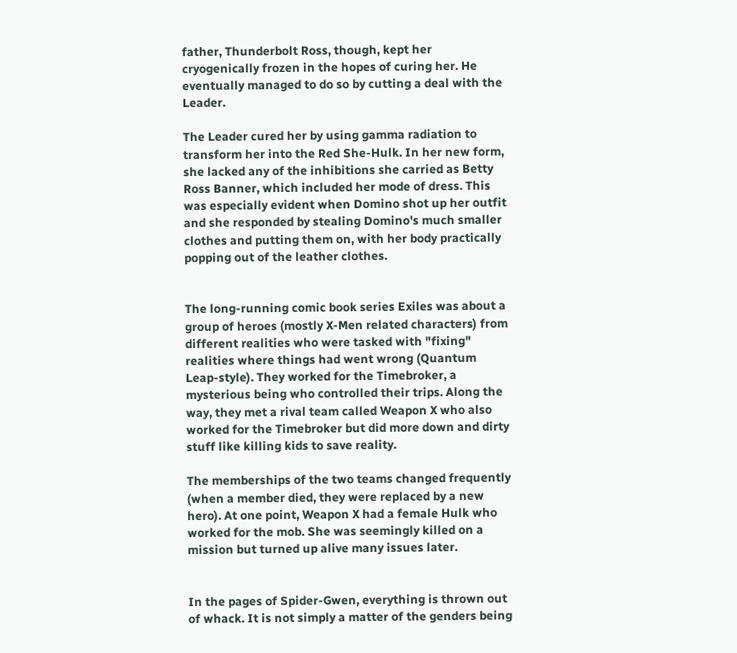father, Thunderbolt Ross, though, kept her cryogenically frozen in the hopes of curing her. He eventually managed to do so by cutting a deal with the Leader.

The Leader cured her by using gamma radiation to transform her into the Red She-Hulk. In her new form, she lacked any of the inhibitions she carried as Betty Ross Banner, which included her mode of dress. This was especially evident when Domino shot up her outfit and she responded by stealing Domino's much smaller clothes and putting them on, with her body practically popping out of the leather clothes.


The long-running comic book series Exiles was about a group of heroes (mostly X-Men related characters) from different realities who were tasked with "fixing" realities where things had went wrong (Quantum Leap-style). They worked for the Timebroker, a mysterious being who controlled their trips. Along the way, they met a rival team called Weapon X who also worked for the Timebroker but did more down and dirty stuff like killing kids to save reality.

The memberships of the two teams changed frequently (when a member died, they were replaced by a new hero). At one point, Weapon X had a female Hulk who worked for the mob. She was seemingly killed on a mission but turned up alive many issues later.


In the pages of Spider-Gwen, everything is thrown out of whack. It is not simply a matter of the genders being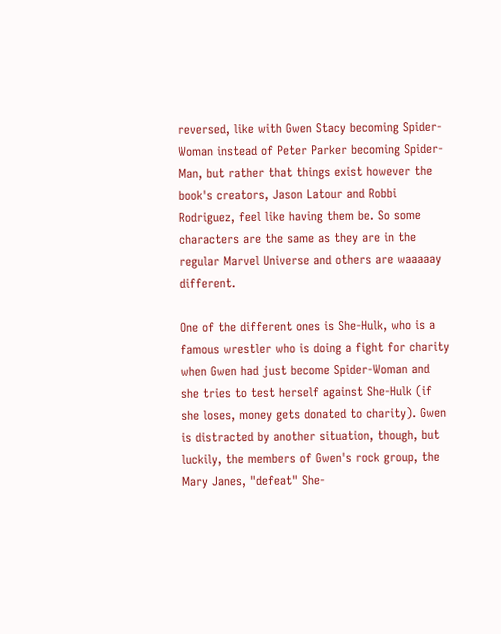reversed, like with Gwen Stacy becoming Spider-Woman instead of Peter Parker becoming Spider-Man, but rather that things exist however the book's creators, Jason Latour and Robbi Rodriguez, feel like having them be. So some characters are the same as they are in the regular Marvel Universe and others are waaaaay different.

One of the different ones is She-Hulk, who is a famous wrestler who is doing a fight for charity when Gwen had just become Spider-Woman and she tries to test herself against She-Hulk (if she loses, money gets donated to charity). Gwen is distracted by another situation, though, but luckily, the members of Gwen's rock group, the Mary Janes, "defeat" She-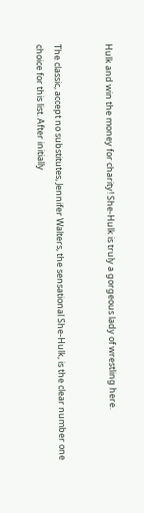Hulk and win the money for charity! She-Hulk is truly a gorgeous lady of wrestling here.


The classic, accept no substitutes, Jennifer Walters, the sensational She-Hulk, is the clear number one choice for this list. After initially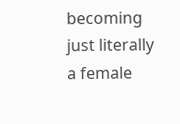becoming just literally a female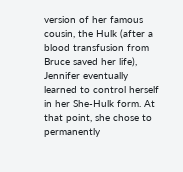version of her famous cousin, the Hulk (after a blood transfusion from Bruce saved her life), Jennifer eventually learned to control herself in her She-Hulk form. At that point, she chose to permanently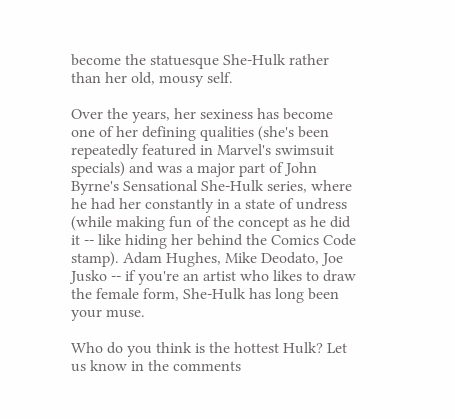become the statuesque She-Hulk rather than her old, mousy self.

Over the years, her sexiness has become one of her defining qualities (she's been repeatedly featured in Marvel's swimsuit specials) and was a major part of John Byrne's Sensational She-Hulk series, where he had her constantly in a state of undress (while making fun of the concept as he did it -- like hiding her behind the Comics Code stamp). Adam Hughes, Mike Deodato, Joe Jusko -- if you're an artist who likes to draw the female form, She-Hulk has long been your muse.

Who do you think is the hottest Hulk? Let us know in the comments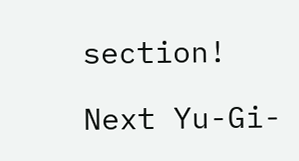section!

Next Yu-Gi-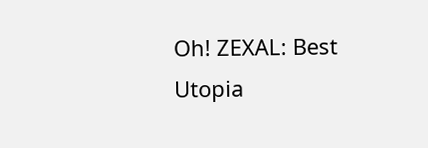Oh! ZEXAL: Best Utopia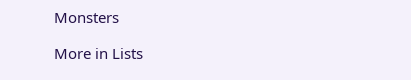Monsters

More in Lists